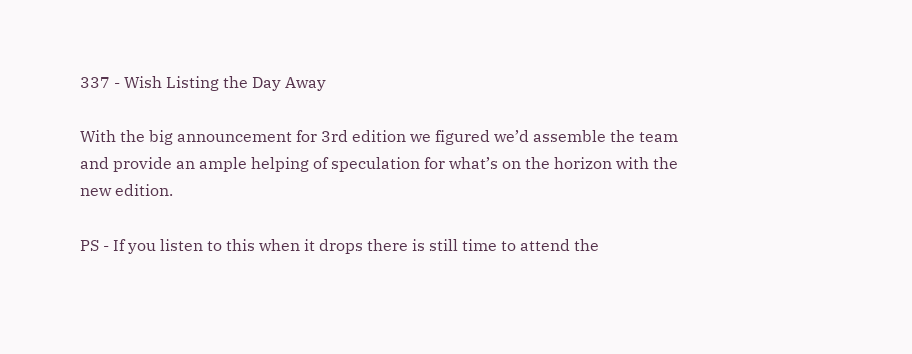337 - Wish Listing the Day Away

With the big announcement for 3rd edition we figured we’d assemble the team and provide an ample helping of speculation for what’s on the horizon with the new edition.

PS - If you listen to this when it drops there is still time to attend the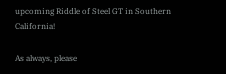upcoming Riddle of Steel GT in Southern California!

As always, please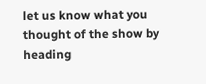let us know what you thought of the show by heading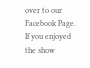over to our Facebook Page. If you enjoyed the show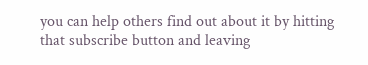you can help others find out about it by hitting that subscribe button and leaving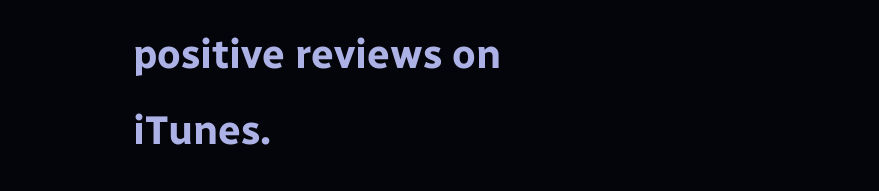positive reviews on iTunes.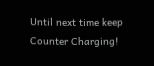Until next time keep Counter Charging!